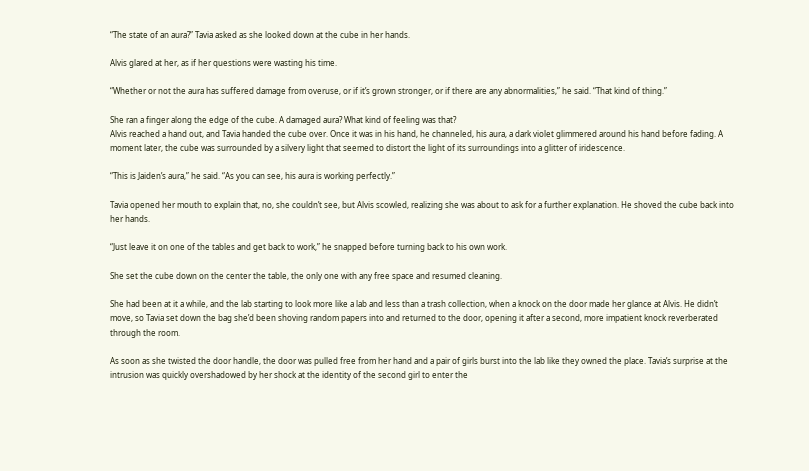“The state of an aura?” Tavia asked as she looked down at the cube in her hands.

Alvis glared at her, as if her questions were wasting his time.

“Whether or not the aura has suffered damage from overuse, or if it’s grown stronger, or if there are any abnormalities,” he said. “That kind of thing.”

She ran a finger along the edge of the cube. A damaged aura? What kind of feeling was that?
Alvis reached a hand out, and Tavia handed the cube over. Once it was in his hand, he channeled, his aura, a dark violet glimmered around his hand before fading. A moment later, the cube was surrounded by a silvery light that seemed to distort the light of its surroundings into a glitter of iridescence.

“This is Jaiden’s aura,” he said. “As you can see, his aura is working perfectly.”

Tavia opened her mouth to explain that, no, she couldn’t see, but Alvis scowled, realizing she was about to ask for a further explanation. He shoved the cube back into her hands.

“Just leave it on one of the tables and get back to work,” he snapped before turning back to his own work.

She set the cube down on the center the table, the only one with any free space and resumed cleaning.

She had been at it a while, and the lab starting to look more like a lab and less than a trash collection, when a knock on the door made her glance at Alvis. He didn’t move, so Tavia set down the bag she’d been shoving random papers into and returned to the door, opening it after a second, more impatient knock reverberated through the room.

As soon as she twisted the door handle, the door was pulled free from her hand and a pair of girls burst into the lab like they owned the place. Tavia’s surprise at the intrusion was quickly overshadowed by her shock at the identity of the second girl to enter the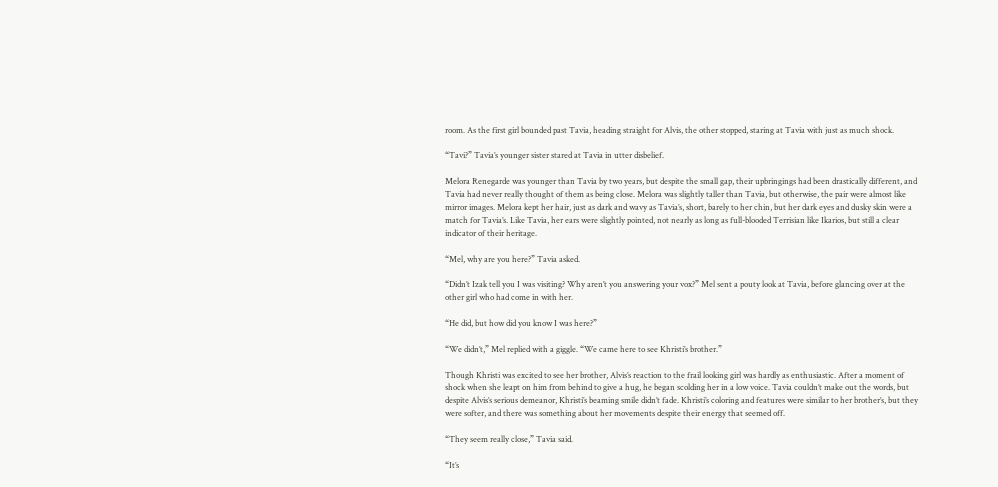room. As the first girl bounded past Tavia, heading straight for Alvis, the other stopped, staring at Tavia with just as much shock.

“Tavi?” Tavia’s younger sister stared at Tavia in utter disbelief.

Melora Renegarde was younger than Tavia by two years, but despite the small gap, their upbringings had been drastically different, and Tavia had never really thought of them as being close. Melora was slightly taller than Tavia, but otherwise, the pair were almost like mirror images. Melora kept her hair, just as dark and wavy as Tavia’s, short, barely to her chin, but her dark eyes and dusky skin were a match for Tavia’s. Like Tavia, her ears were slightly pointed, not nearly as long as full-blooded Terrisian like Ikarios, but still a clear indicator of their heritage.

“Mel, why are you here?” Tavia asked.

“Didn’t Izak tell you I was visiting? Why aren’t you answering your vox?” Mel sent a pouty look at Tavia, before glancing over at the other girl who had come in with her.

“He did, but how did you know I was here?”

“We didn’t,” Mel replied with a giggle. “We came here to see Khristi’s brother.”

Though Khristi was excited to see her brother, Alvis’s reaction to the frail looking girl was hardly as enthusiastic. After a moment of shock when she leapt on him from behind to give a hug, he began scolding her in a low voice. Tavia couldn’t make out the words, but despite Alvis’s serious demeanor, Khristi’s beaming smile didn’t fade. Khristi’s coloring and features were similar to her brother’s, but they were softer, and there was something about her movements despite their energy that seemed off.

“They seem really close,” Tavia said.

“It’s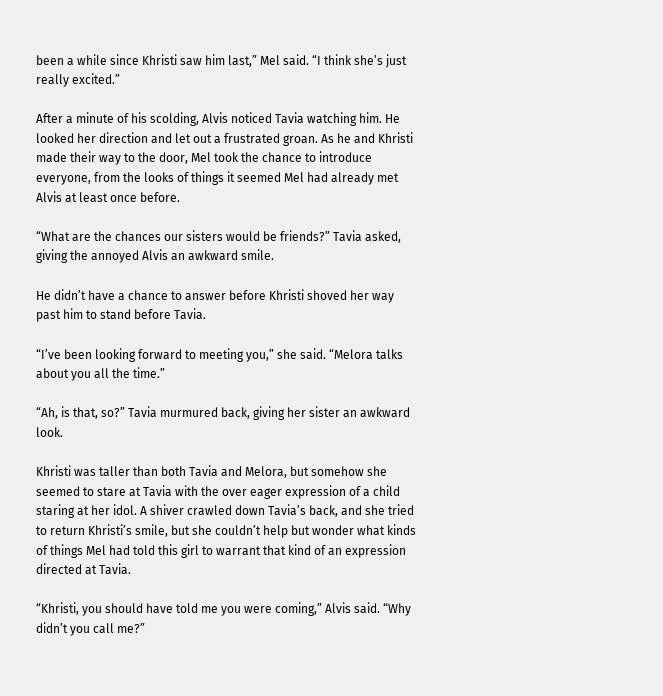been a while since Khristi saw him last,” Mel said. “I think she’s just really excited.”

After a minute of his scolding, Alvis noticed Tavia watching him. He looked her direction and let out a frustrated groan. As he and Khristi made their way to the door, Mel took the chance to introduce everyone, from the looks of things it seemed Mel had already met Alvis at least once before.

“What are the chances our sisters would be friends?” Tavia asked, giving the annoyed Alvis an awkward smile.

He didn’t have a chance to answer before Khristi shoved her way past him to stand before Tavia.

“I’ve been looking forward to meeting you,” she said. “Melora talks about you all the time.”

“Ah, is that, so?” Tavia murmured back, giving her sister an awkward look.

Khristi was taller than both Tavia and Melora, but somehow she seemed to stare at Tavia with the over eager expression of a child staring at her idol. A shiver crawled down Tavia’s back, and she tried to return Khristi’s smile, but she couldn’t help but wonder what kinds of things Mel had told this girl to warrant that kind of an expression directed at Tavia.

“Khristi, you should have told me you were coming,” Alvis said. “Why didn’t you call me?”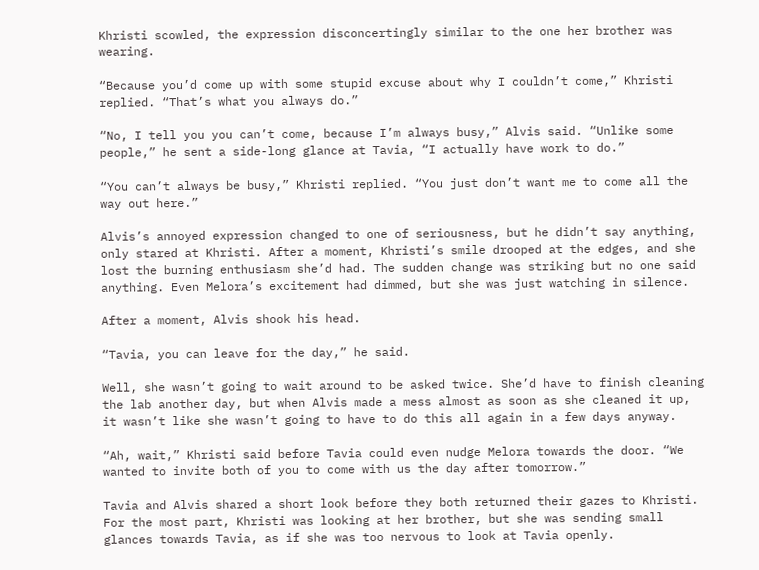Khristi scowled, the expression disconcertingly similar to the one her brother was wearing.

“Because you’d come up with some stupid excuse about why I couldn’t come,” Khristi replied. “That’s what you always do.”

“No, I tell you you can’t come, because I’m always busy,” Alvis said. “Unlike some people,” he sent a side-long glance at Tavia, “I actually have work to do.”

“You can’t always be busy,” Khristi replied. “You just don’t want me to come all the way out here.”

Alvis’s annoyed expression changed to one of seriousness, but he didn’t say anything, only stared at Khristi. After a moment, Khristi’s smile drooped at the edges, and she lost the burning enthusiasm she’d had. The sudden change was striking but no one said anything. Even Melora’s excitement had dimmed, but she was just watching in silence.

After a moment, Alvis shook his head.

“Tavia, you can leave for the day,” he said.

Well, she wasn’t going to wait around to be asked twice. She’d have to finish cleaning the lab another day, but when Alvis made a mess almost as soon as she cleaned it up, it wasn’t like she wasn’t going to have to do this all again in a few days anyway.

“Ah, wait,” Khristi said before Tavia could even nudge Melora towards the door. “We wanted to invite both of you to come with us the day after tomorrow.”

Tavia and Alvis shared a short look before they both returned their gazes to Khristi. For the most part, Khristi was looking at her brother, but she was sending small glances towards Tavia, as if she was too nervous to look at Tavia openly.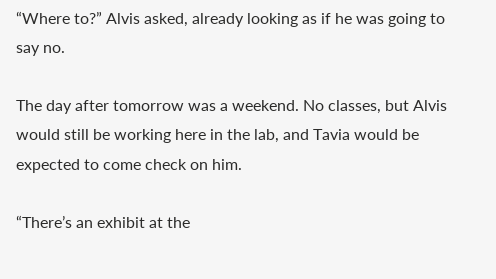“Where to?” Alvis asked, already looking as if he was going to say no.

The day after tomorrow was a weekend. No classes, but Alvis would still be working here in the lab, and Tavia would be expected to come check on him.

“There’s an exhibit at the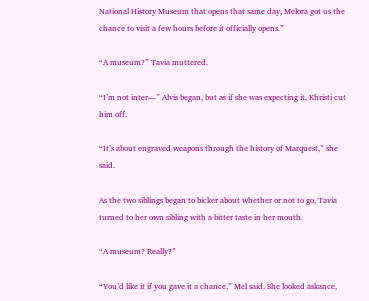National History Museum that opens that same day, Melora got us the chance to visit a few hours before it officially opens.”

“A museum?” Tavia muttered.

“I’m not inter—” Alvis began, but as if she was expecting it, Khristi cut him off.

“It’s about engraved weapons through the history of Marquest,” she said.

As the two siblings began to bicker about whether or not to go, Tavia turned to her own sibling with a bitter taste in her mouth.

“A museum? Really?”

“You’d like it if you gave it a chance,” Mel said. She looked askance,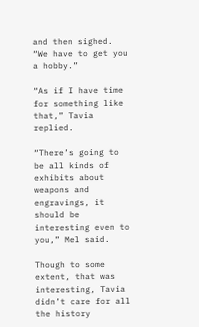and then sighed. “We have to get you a hobby.”

“As if I have time for something like that,” Tavia replied.

“There’s going to be all kinds of exhibits about weapons and engravings, it should be interesting even to you,” Mel said.

Though to some extent, that was interesting, Tavia didn’t care for all the history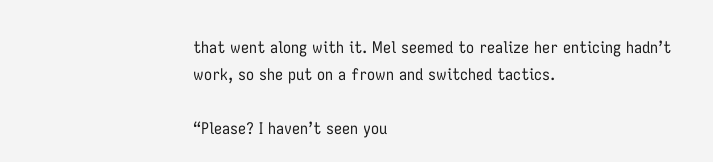that went along with it. Mel seemed to realize her enticing hadn’t work, so she put on a frown and switched tactics.

“Please? I haven’t seen you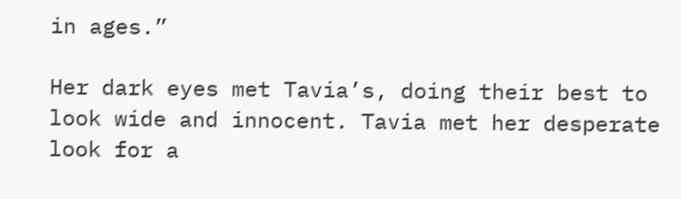in ages.”

Her dark eyes met Tavia’s, doing their best to look wide and innocent. Tavia met her desperate look for a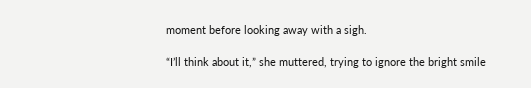moment before looking away with a sigh.

“I’ll think about it,” she muttered, trying to ignore the bright smile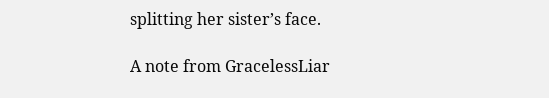splitting her sister’s face.

A note from GracelessLiar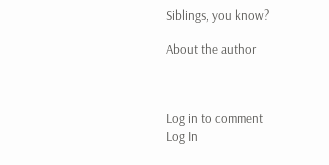Siblings, you know?

About the author



Log in to comment
Log In